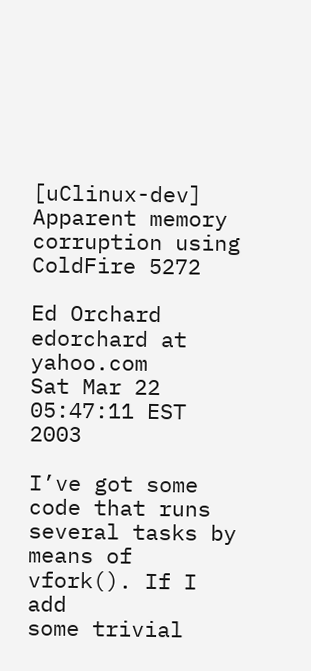[uClinux-dev] Apparent memory corruption using ColdFire 5272

Ed Orchard edorchard at yahoo.com
Sat Mar 22 05:47:11 EST 2003

I’ve got some code that runs several tasks by means of vfork(). If I add
some trivial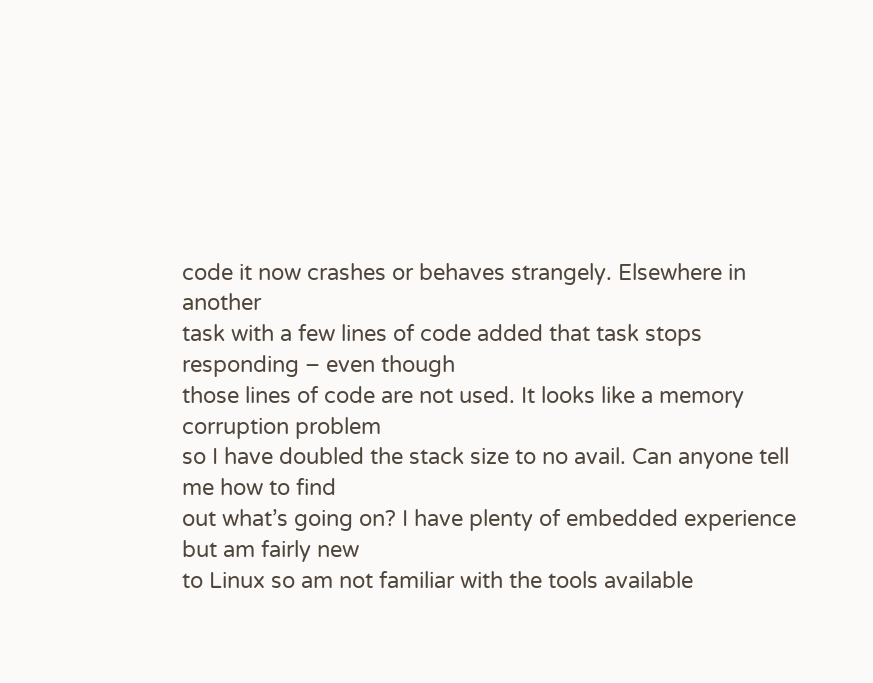code it now crashes or behaves strangely. Elsewhere in another
task with a few lines of code added that task stops responding – even though
those lines of code are not used. It looks like a memory corruption problem
so I have doubled the stack size to no avail. Can anyone tell me how to find
out what’s going on? I have plenty of embedded experience but am fairly new
to Linux so am not familiar with the tools available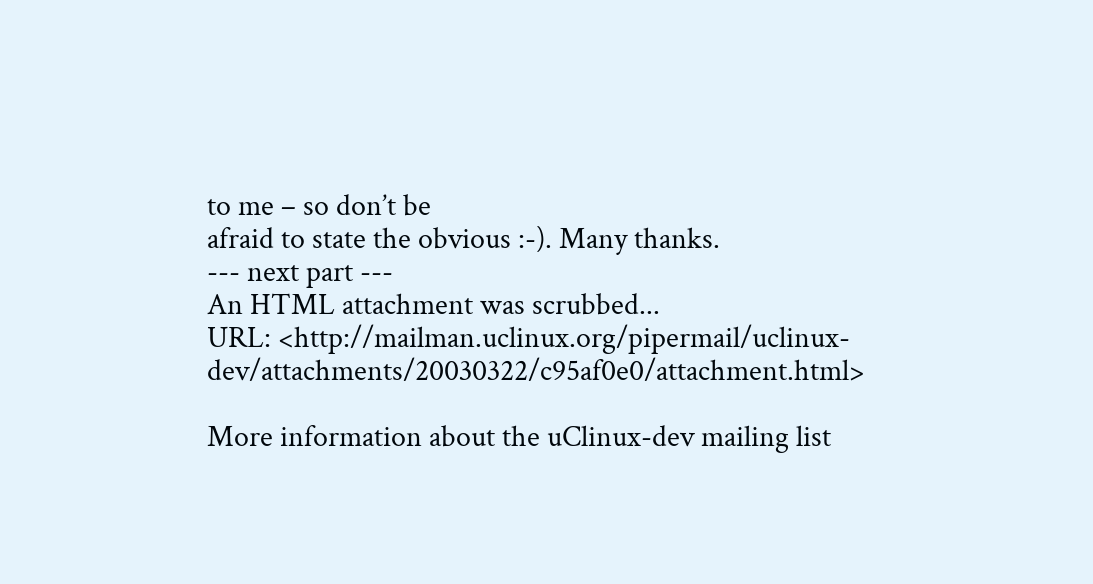to me – so don’t be
afraid to state the obvious :-). Many thanks.
--- next part ---
An HTML attachment was scrubbed...
URL: <http://mailman.uclinux.org/pipermail/uclinux-dev/attachments/20030322/c95af0e0/attachment.html>

More information about the uClinux-dev mailing list